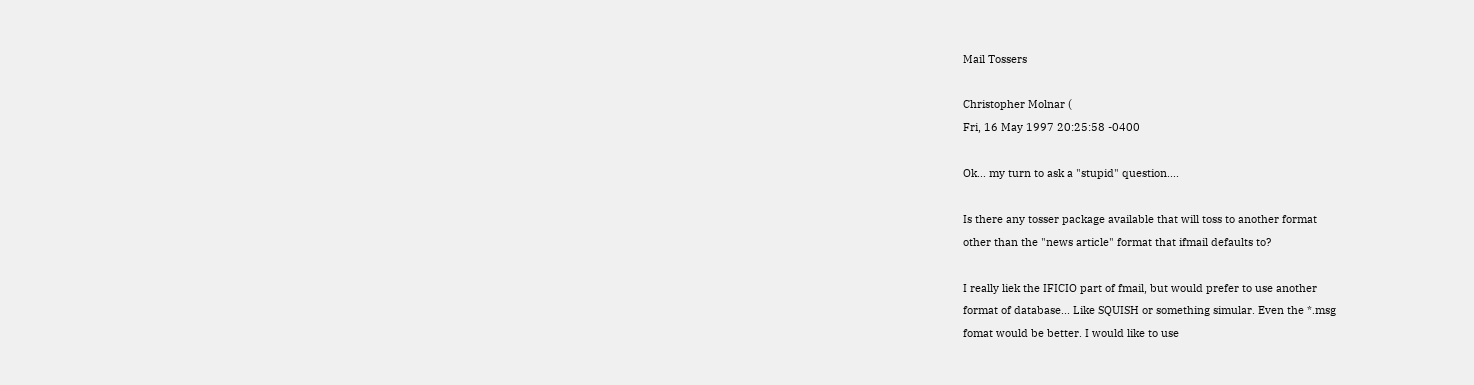Mail Tossers

Christopher Molnar (
Fri, 16 May 1997 20:25:58 -0400

Ok... my turn to ask a "stupid" question....

Is there any tosser package available that will toss to another format
other than the "news article" format that ifmail defaults to?

I really liek the IFICIO part of fmail, but would prefer to use another
format of database... Like SQUISH or something simular. Even the *.msg
fomat would be better. I would like to use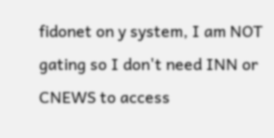fidonet on y system, I am NOT
gating so I don't need INN or CNEWS to access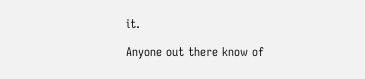it.

Anyone out there know of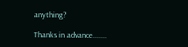anything?

Thanks in advance.......